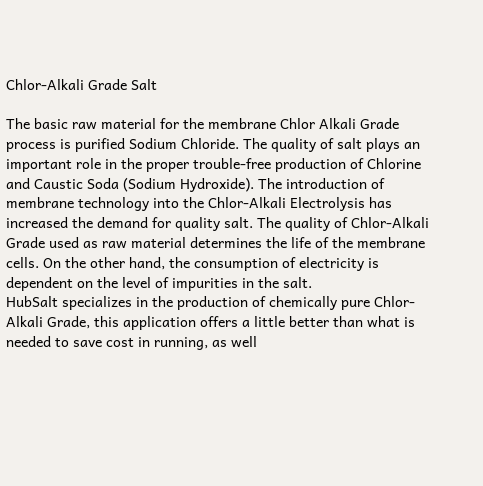Chlor-Alkali Grade Salt

The basic raw material for the membrane Chlor Alkali Grade process is purified Sodium Chloride. The quality of salt plays an important role in the proper trouble-free production of Chlorine and Caustic Soda (Sodium Hydroxide). The introduction of membrane technology into the Chlor-Alkali Electrolysis has increased the demand for quality salt. The quality of Chlor-Alkali Grade used as raw material determines the life of the membrane cells. On the other hand, the consumption of electricity is dependent on the level of impurities in the salt.
HubSalt specializes in the production of chemically pure Chlor-Alkali Grade, this application offers a little better than what is needed to save cost in running, as well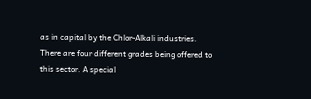as in capital by the Chlor-Alkali industries. There are four different grades being offered to this sector. A special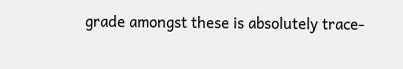grade amongst these is absolutely trace-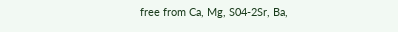free from Ca, Mg, S04-2Sr, Ba,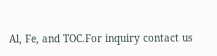Al, Fe, and TOC.For inquiry contact us